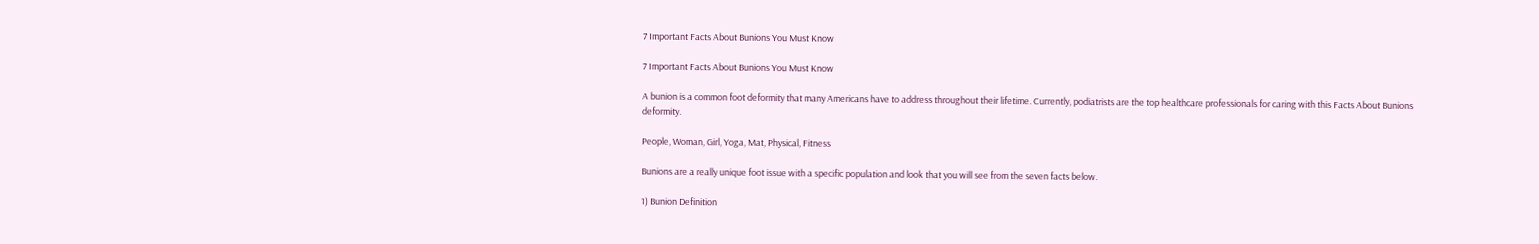7 Important Facts About Bunions You Must Know

7 Important Facts About Bunions You Must Know

A bunion is a common foot deformity that many Americans have to address throughout their lifetime. Currently, podiatrists are the top healthcare professionals for caring with this Facts About Bunions deformity.

People, Woman, Girl, Yoga, Mat, Physical, Fitness

Bunions are a really unique foot issue with a specific population and look that you will see from the seven facts below.

1) Bunion Definition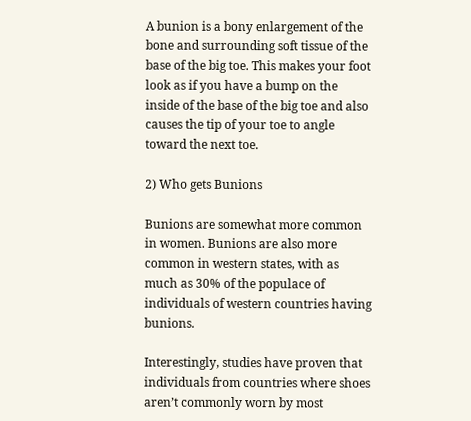A bunion is a bony enlargement of the bone and surrounding soft tissue of the base of the big toe. This makes your foot look as if you have a bump on the inside of the base of the big toe and also causes the tip of your toe to angle toward the next toe.

2) Who gets Bunions

Bunions are somewhat more common in women. Bunions are also more common in western states, with as much as 30% of the populace of individuals of western countries having bunions.

Interestingly, studies have proven that individuals from countries where shoes aren’t commonly worn by most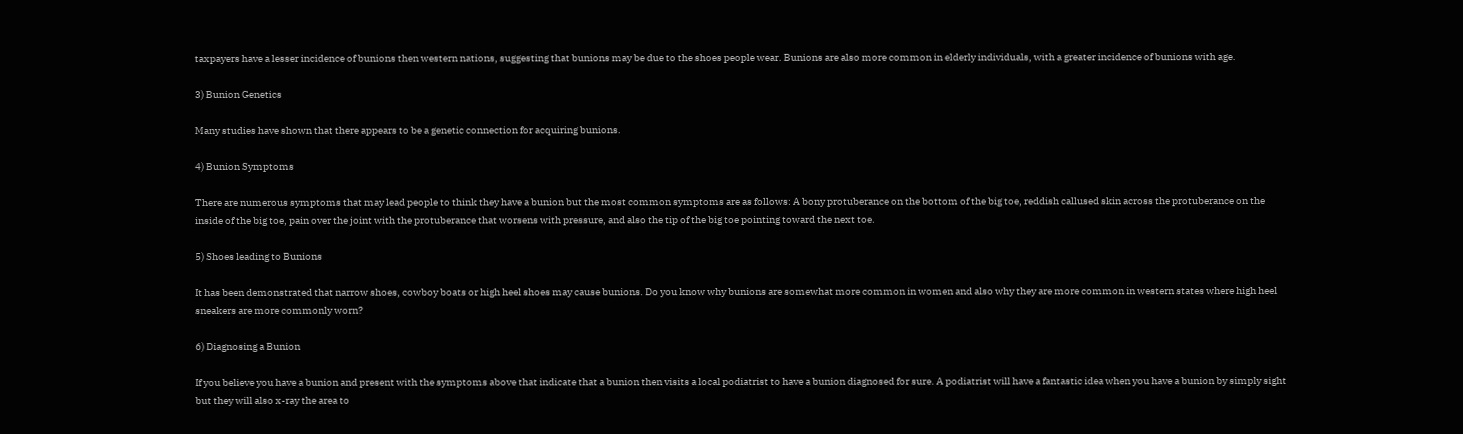taxpayers have a lesser incidence of bunions then western nations, suggesting that bunions may be due to the shoes people wear. Bunions are also more common in elderly individuals, with a greater incidence of bunions with age.

3) Bunion Genetics

Many studies have shown that there appears to be a genetic connection for acquiring bunions.

4) Bunion Symptoms

There are numerous symptoms that may lead people to think they have a bunion but the most common symptoms are as follows: A bony protuberance on the bottom of the big toe, reddish callused skin across the protuberance on the inside of the big toe, pain over the joint with the protuberance that worsens with pressure, and also the tip of the big toe pointing toward the next toe.

5) Shoes leading to Bunions

It has been demonstrated that narrow shoes, cowboy boats or high heel shoes may cause bunions. Do you know why bunions are somewhat more common in women and also why they are more common in western states where high heel sneakers are more commonly worn?

6) Diagnosing a Bunion

If you believe you have a bunion and present with the symptoms above that indicate that a bunion then visits a local podiatrist to have a bunion diagnosed for sure. A podiatrist will have a fantastic idea when you have a bunion by simply sight but they will also x-ray the area to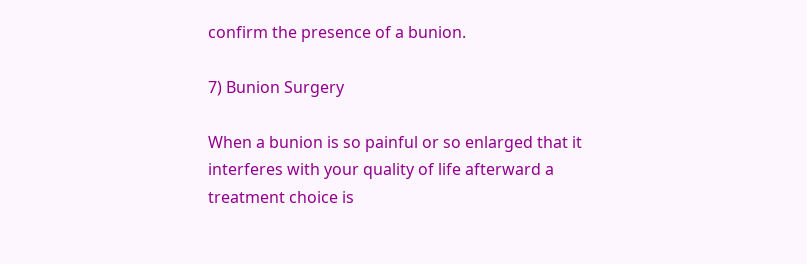confirm the presence of a bunion.

7) Bunion Surgery

When a bunion is so painful or so enlarged that it interferes with your quality of life afterward a treatment choice is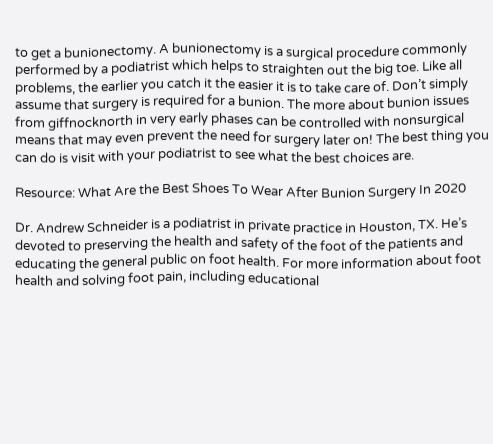to get a bunionectomy. A bunionectomy is a surgical procedure commonly performed by a podiatrist which helps to straighten out the big toe. Like all problems, the earlier you catch it the easier it is to take care of. Don’t simply assume that surgery is required for a bunion. The more about bunion issues from giffnocknorth in very early phases can be controlled with nonsurgical means that may even prevent the need for surgery later on! The best thing you can do is visit with your podiatrist to see what the best choices are.

Resource: What Are the Best Shoes To Wear After Bunion Surgery In 2020

Dr. Andrew Schneider is a podiatrist in private practice in Houston, TX. He’s devoted to preserving the health and safety of the foot of the patients and educating the general public on foot health. For more information about foot health and solving foot pain, including educational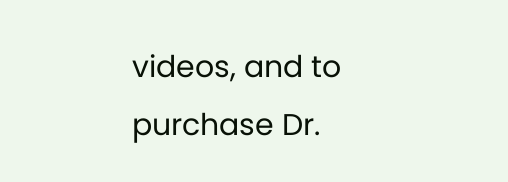videos, and to purchase Dr.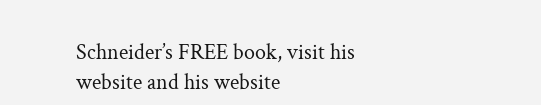Schneider’s FREE book, visit his website and his website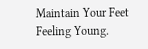Maintain Your Feet Feeling Young.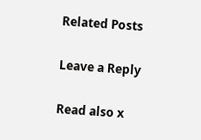Related Posts

Leave a Reply

Read also x